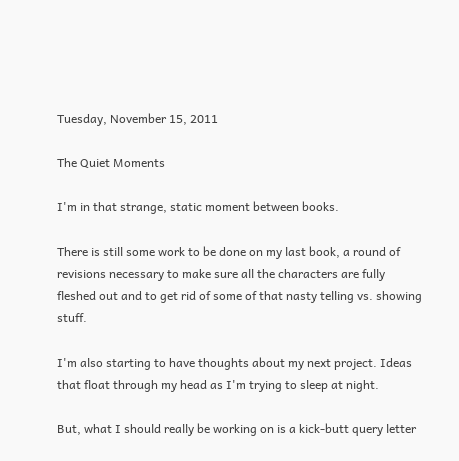Tuesday, November 15, 2011

The Quiet Moments

I'm in that strange, static moment between books.

There is still some work to be done on my last book, a round of revisions necessary to make sure all the characters are fully fleshed out and to get rid of some of that nasty telling vs. showing stuff.

I'm also starting to have thoughts about my next project. Ideas that float through my head as I'm trying to sleep at night.

But, what I should really be working on is a kick-butt query letter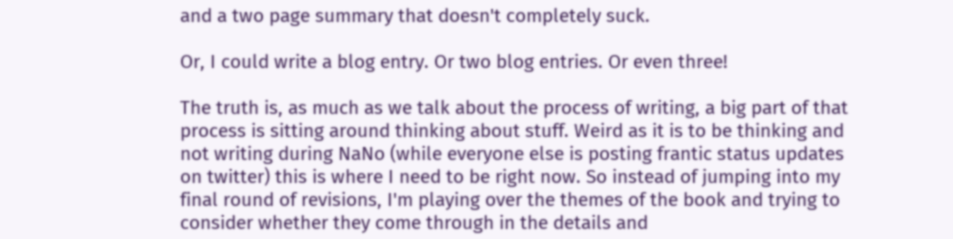and a two page summary that doesn't completely suck.

Or, I could write a blog entry. Or two blog entries. Or even three!

The truth is, as much as we talk about the process of writing, a big part of that process is sitting around thinking about stuff. Weird as it is to be thinking and not writing during NaNo (while everyone else is posting frantic status updates on twitter) this is where I need to be right now. So instead of jumping into my final round of revisions, I'm playing over the themes of the book and trying to consider whether they come through in the details and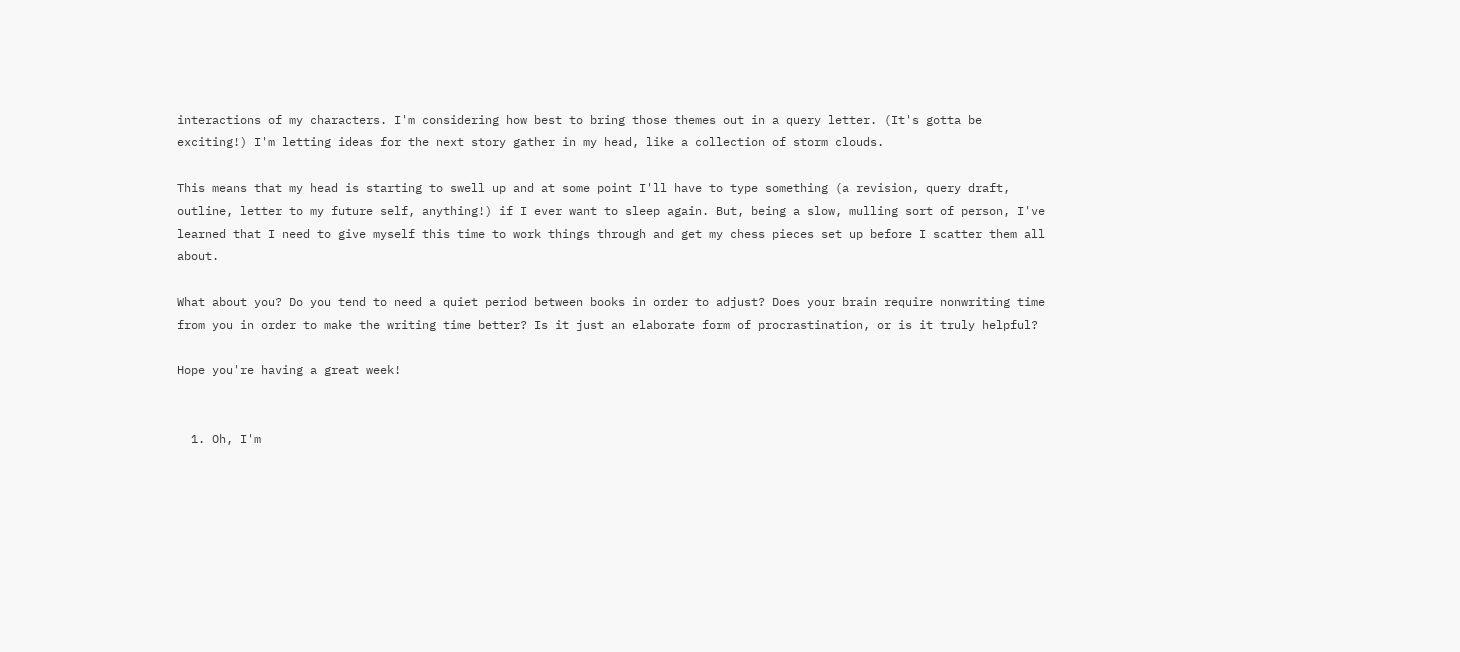interactions of my characters. I'm considering how best to bring those themes out in a query letter. (It's gotta be exciting!) I'm letting ideas for the next story gather in my head, like a collection of storm clouds.

This means that my head is starting to swell up and at some point I'll have to type something (a revision, query draft, outline, letter to my future self, anything!) if I ever want to sleep again. But, being a slow, mulling sort of person, I've learned that I need to give myself this time to work things through and get my chess pieces set up before I scatter them all about.

What about you? Do you tend to need a quiet period between books in order to adjust? Does your brain require nonwriting time from you in order to make the writing time better? Is it just an elaborate form of procrastination, or is it truly helpful?

Hope you're having a great week!


  1. Oh, I'm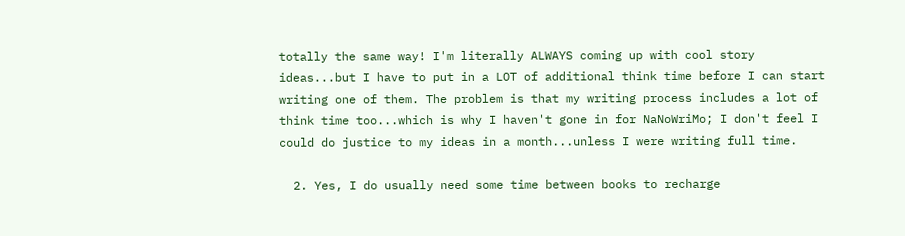totally the same way! I'm literally ALWAYS coming up with cool story ideas...but I have to put in a LOT of additional think time before I can start writing one of them. The problem is that my writing process includes a lot of think time too...which is why I haven't gone in for NaNoWriMo; I don't feel I could do justice to my ideas in a month...unless I were writing full time.

  2. Yes, I do usually need some time between books to recharge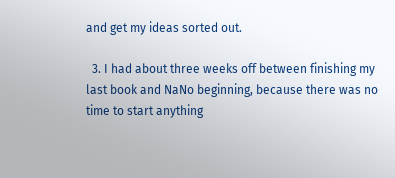and get my ideas sorted out.

  3. I had about three weeks off between finishing my last book and NaNo beginning, because there was no time to start anything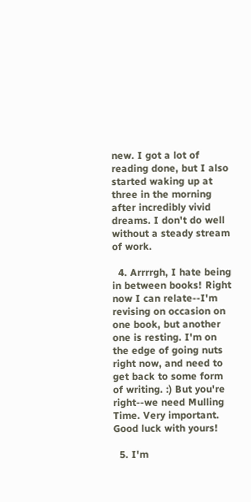new. I got a lot of reading done, but I also started waking up at three in the morning after incredibly vivid dreams. I don't do well without a steady stream of work.

  4. Arrrrgh, I hate being in between books! Right now I can relate--I'm revising on occasion on one book, but another one is resting. I'm on the edge of going nuts right now, and need to get back to some form of writing. :) But you're right--we need Mulling Time. Very important. Good luck with yours!

  5. I'm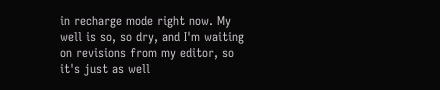in recharge mode right now. My well is so, so dry, and I'm waiting on revisions from my editor, so it's just as well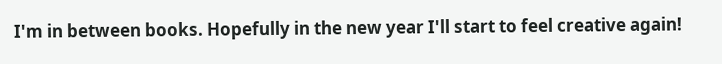I'm in between books. Hopefully in the new year I'll start to feel creative again!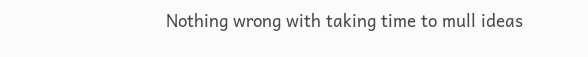Nothing wrong with taking time to mull ideas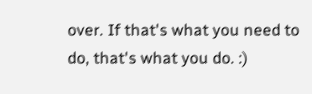over. If that's what you need to do, that's what you do. :)